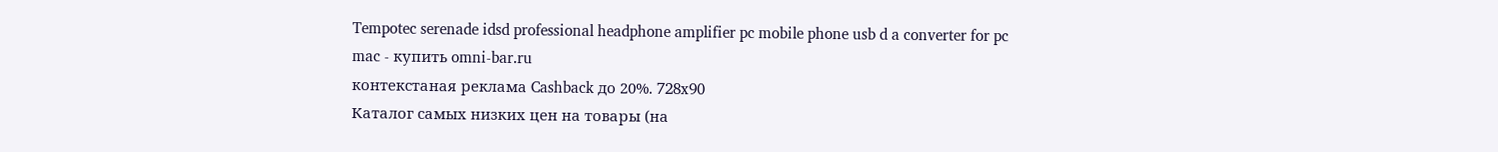Tempotec serenade idsd professional headphone amplifier pc mobile phone usb d a converter for pc mac - купить omni-bar.ru
контекстаная реклама Cashback до 20%. 728x90
Каталог самых низких цен на товары (на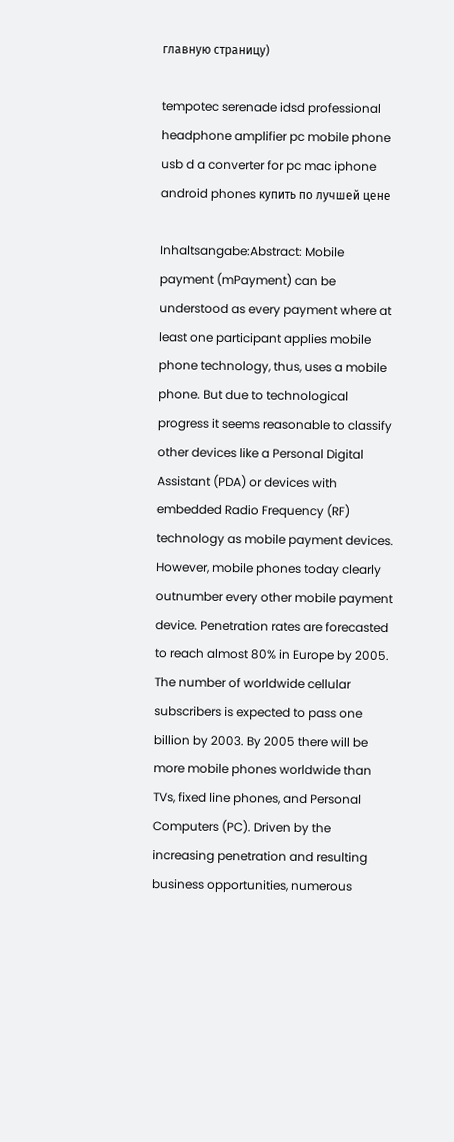главную страницу)

tempotec serenade idsd professional headphone amplifier pc mobile phone usb d a converter for pc mac iphone android phones купить по лучшей цене

Inhaltsangabe:Abstract: Mobile payment (mPayment) can be understood as every payment where at least one participant applies mobile phone technology, thus, uses a mobile phone. But due to technological progress it seems reasonable to classify other devices like a Personal Digital Assistant (PDA) or devices with embedded Radio Frequency (RF) technology as mobile payment devices. However, mobile phones today clearly outnumber every other mobile payment device. Penetration rates are forecasted to reach almost 80% in Europe by 2005. The number of worldwide cellular subscribers is expected to pass one billion by 2003. By 2005 there will be more mobile phones worldwide than TVs, fixed line phones, and Personal Computers (PC). Driven by the increasing penetration and resulting business opportunities, numerous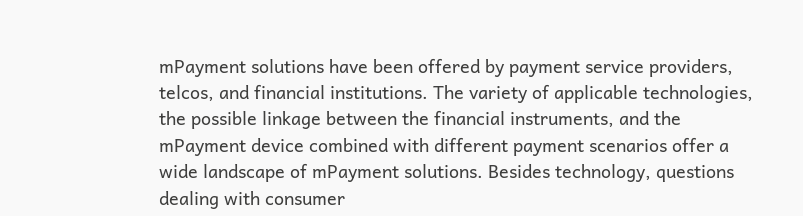mPayment solutions have been offered by payment service providers, telcos, and financial institutions. The variety of applicable technologies, the possible linkage between the financial instruments, and the mPayment device combined with different payment scenarios offer a wide landscape of mPayment solutions. Besides technology, questions dealing with consumer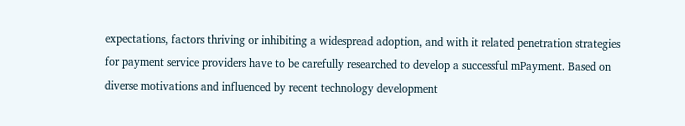expectations, factors thriving or inhibiting a widespread adoption, and with it related penetration strategies for payment service providers have to be carefully researched to develop a successful mPayment. Based on diverse motivations and influenced by recent technology development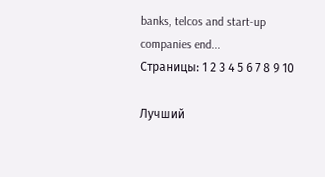banks, telcos and start-up companies end...
Страницы: 1 2 3 4 5 6 7 8 9 10

Лучший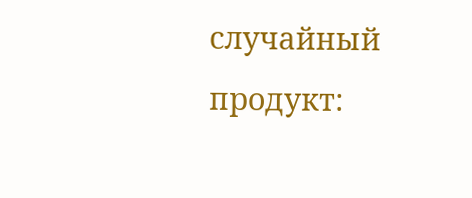случайный продукт: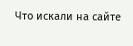Что искали на сайте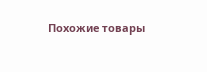Похожие товары